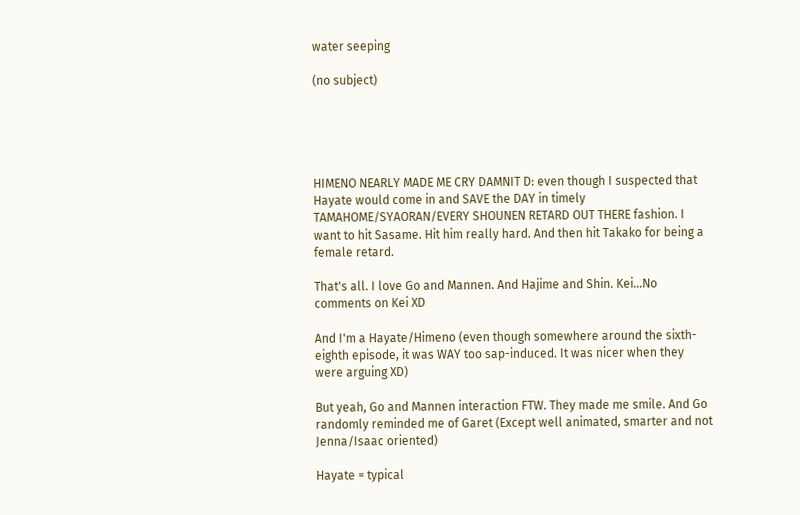water seeping

(no subject)





HIMENO NEARLY MADE ME CRY DAMNIT D: even though I suspected that Hayate would come in and SAVE the DAY in timely TAMAHOME/SYAORAN/EVERY SHOUNEN RETARD OUT THERE fashion. I want to hit Sasame. Hit him really hard. And then hit Takako for being a female retard.

That's all. I love Go and Mannen. And Hajime and Shin. Kei...No comments on Kei XD

And I'm a Hayate/Himeno (even though somewhere around the sixth-eighth episode, it was WAY too sap-induced. It was nicer when they were arguing XD)

But yeah, Go and Mannen interaction FTW. They made me smile. And Go randomly reminded me of Garet (Except well animated, smarter and not Jenna/Isaac oriented)

Hayate = typical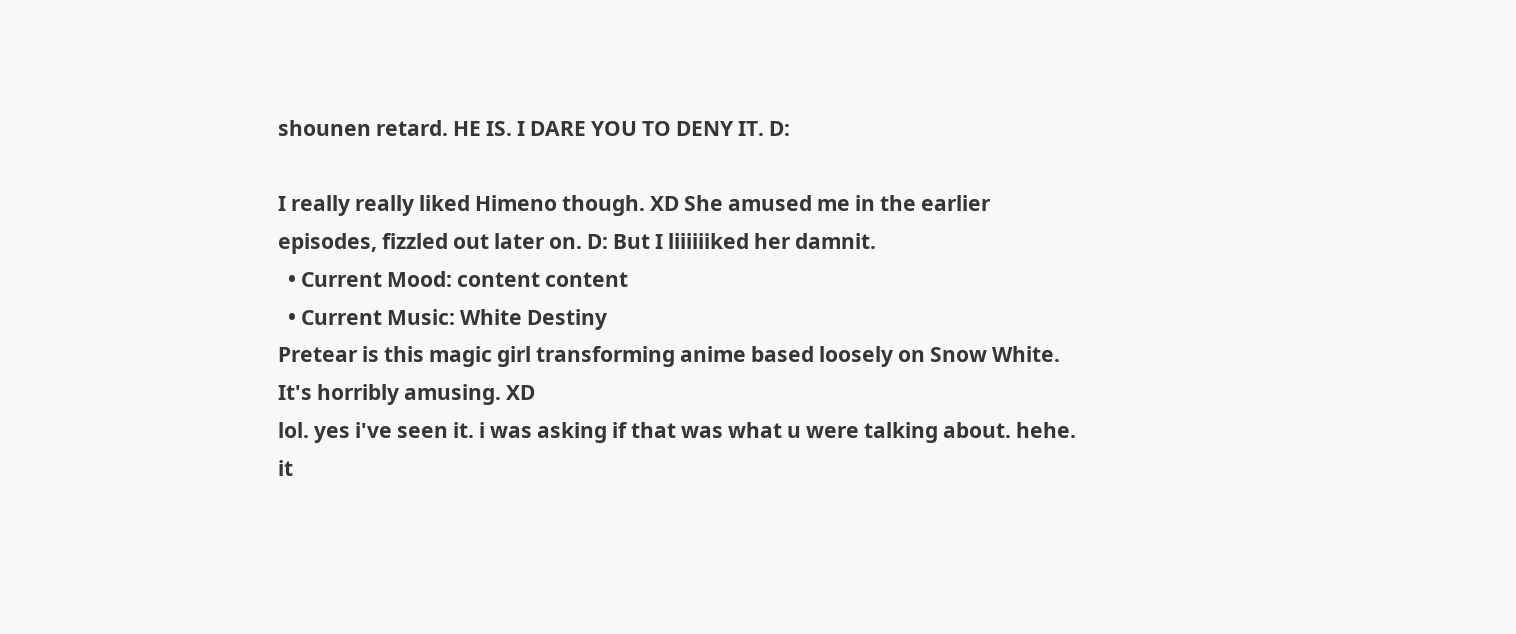shounen retard. HE IS. I DARE YOU TO DENY IT. D:

I really really liked Himeno though. XD She amused me in the earlier episodes, fizzled out later on. D: But I liiiiiiked her damnit.
  • Current Mood: content content
  • Current Music: White Destiny
Pretear is this magic girl transforming anime based loosely on Snow White. It's horribly amusing. XD
lol. yes i've seen it. i was asking if that was what u were talking about. hehe. it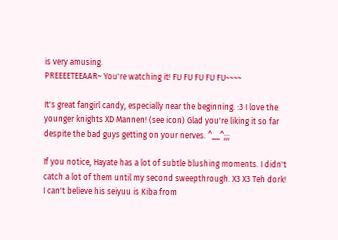is very amusing.
PREEEETEEAAR~ You're watching it! FU FU FU FU FU~~~~

It's great fangirl candy, especially near the beginning. :3 I love the younger knights XD Mannen! (see icon) Glad you're liking it so far despite the bad guys getting on your nerves. ^__^;;;

If you notice, Hayate has a lot of subtle blushing moments. I didn't catch a lot of them until my second sweepthrough. X3 X3 Teh dork! I can't believe his seiyuu is Kiba from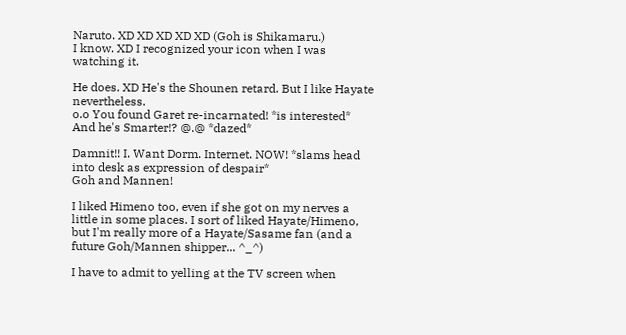Naruto. XD XD XD XD XD (Goh is Shikamaru.)
I know. XD I recognized your icon when I was watching it.

He does. XD He's the Shounen retard. But I like Hayate nevertheless.
o.o You found Garet re-incarnated! *is interested* And he's Smarter!? @.@ *dazed*

Damnit!! I. Want Dorm. Internet. NOW! *slams head into desk as expression of despair*
Goh and Mannen!

I liked Himeno too, even if she got on my nerves a little in some places. I sort of liked Hayate/Himeno, but I'm really more of a Hayate/Sasame fan (and a future Goh/Mannen shipper... ^_^)

I have to admit to yelling at the TV screen when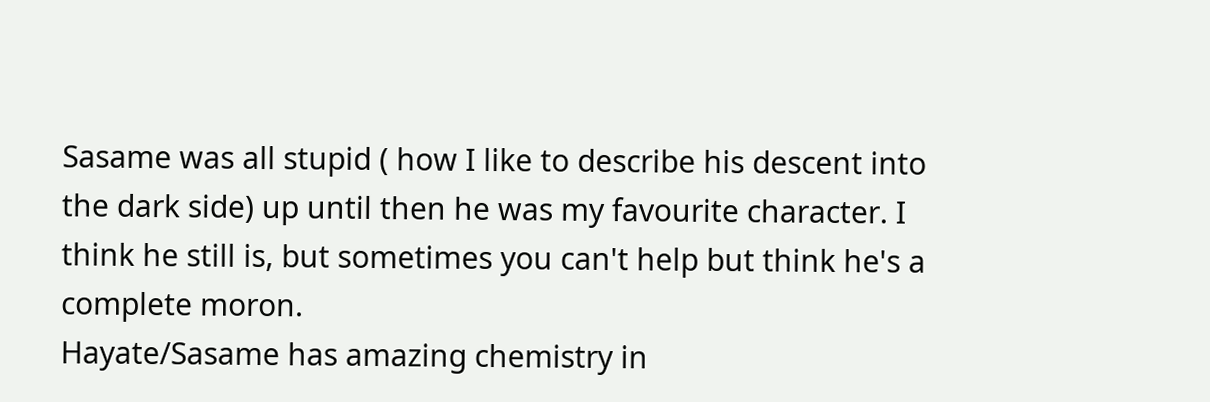Sasame was all stupid ( how I like to describe his descent into the dark side) up until then he was my favourite character. I think he still is, but sometimes you can't help but think he's a complete moron.
Hayate/Sasame has amazing chemistry in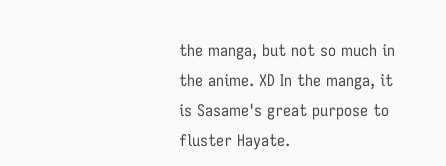the manga, but not so much in the anime. XD In the manga, it is Sasame's great purpose to fluster Hayate.